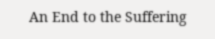An End to the Suffering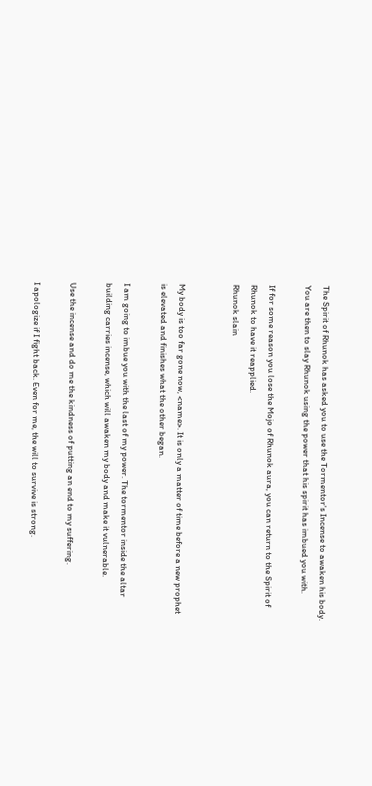The Spirit of Rhunok has asked you to use the Tormentor's Incense to awaken his body. You are then to slay Rhunok using the power that his spirit has imbued you with.

If for some reason you lose the Mojo of Rhunok aura, you can return to the Spirit of Rhunok to have it reapplied.
Rhunok slain


My body is too far gone now, <name>. It is only a matter of time before a new prophet is elevated and finishes what the other began.

I am going to imbue you with the last of my power. The tormentor inside the altar building carries incense, which will awaken my body and make it vulnerable.

Use the incense and do me the kindness of putting an end to my suffering.

I apologize if I fight back. Even for me, the will to survive is strong.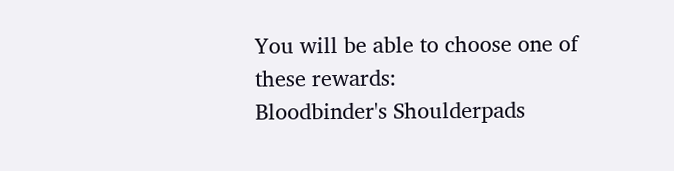You will be able to choose one of these rewards:
Bloodbinder's Shoulderpads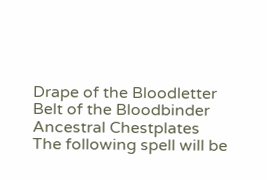Drape of the Bloodletter
Belt of the Bloodbinder Ancestral Chestplates
The following spell will be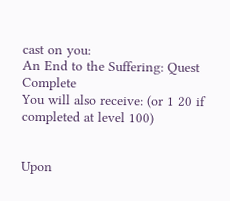cast on you:
An End to the Suffering: Quest Complete
You will also receive: (or 1 20 if completed at level 100)


Upon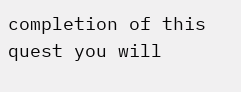completion of this quest you will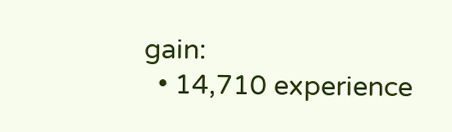gain:
  • 14,710 experience